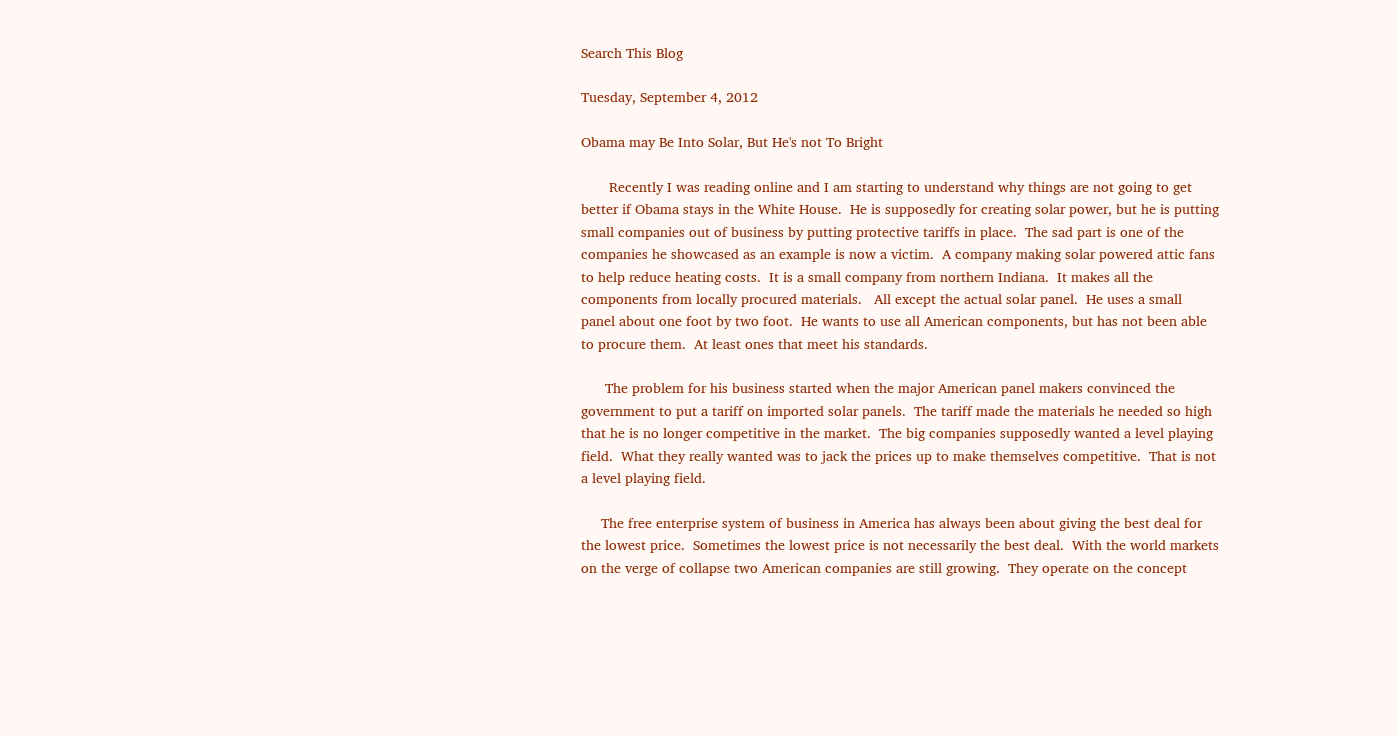Search This Blog

Tuesday, September 4, 2012

Obama may Be Into Solar, But He's not To Bright

       Recently I was reading online and I am starting to understand why things are not going to get better if Obama stays in the White House.  He is supposedly for creating solar power, but he is putting small companies out of business by putting protective tariffs in place.  The sad part is one of the companies he showcased as an example is now a victim.  A company making solar powered attic fans to help reduce heating costs.  It is a small company from northern Indiana.  It makes all the components from locally procured materials.   All except the actual solar panel.  He uses a small panel about one foot by two foot.  He wants to use all American components, but has not been able to procure them.  At least ones that meet his standards.

      The problem for his business started when the major American panel makers convinced the government to put a tariff on imported solar panels.  The tariff made the materials he needed so high that he is no longer competitive in the market.  The big companies supposedly wanted a level playing field.  What they really wanted was to jack the prices up to make themselves competitive.  That is not a level playing field.

     The free enterprise system of business in America has always been about giving the best deal for the lowest price.  Sometimes the lowest price is not necessarily the best deal.  With the world markets on the verge of collapse two American companies are still growing.  They operate on the concept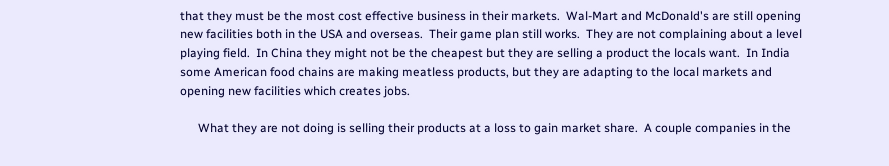that they must be the most cost effective business in their markets.  Wal-Mart and McDonald's are still opening new facilities both in the USA and overseas.  Their game plan still works.  They are not complaining about a level playing field.  In China they might not be the cheapest but they are selling a product the locals want.  In India some American food chains are making meatless products, but they are adapting to the local markets and opening new facilities which creates jobs.

      What they are not doing is selling their products at a loss to gain market share.  A couple companies in the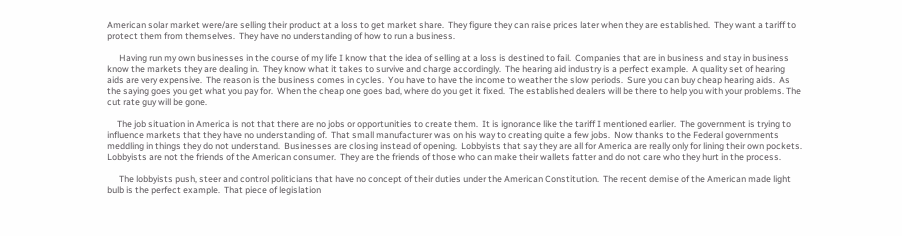American solar market were/are selling their product at a loss to get market share.  They figure they can raise prices later when they are established.  They want a tariff to protect them from themselves.  They have no understanding of how to run a business.

      Having run my own businesses in the course of my life I know that the idea of selling at a loss is destined to fail.  Companies that are in business and stay in business know the markets they are dealing in.  They know what it takes to survive and charge accordingly.  The hearing aid industry is a perfect example.  A quality set of hearing aids are very expensive.  The reason is the business comes in cycles.  You have to have the income to weather the slow periods.  Sure you can buy cheap hearing aids.  As the saying goes you get what you pay for.  When the cheap one goes bad, where do you get it fixed.  The established dealers will be there to help you with your problems. The cut rate guy will be gone.

     The job situation in America is not that there are no jobs or opportunities to create them.  It is ignorance like the tariff I mentioned earlier.  The government is trying to influence markets that they have no understanding of.  That small manufacturer was on his way to creating quite a few jobs.  Now thanks to the Federal governments meddling in things they do not understand.  Businesses are closing instead of opening.  Lobbyists that say they are all for America are really only for lining their own pockets.  Lobbyists are not the friends of the American consumer.  They are the friends of those who can make their wallets fatter and do not care who they hurt in the process.

      The lobbyists push, steer and control politicians that have no concept of their duties under the American Constitution.  The recent demise of the American made light bulb is the perfect example.  That piece of legislation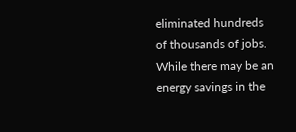eliminated hundreds of thousands of jobs.  While there may be an energy savings in the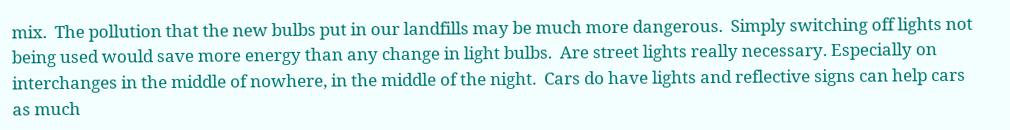mix.  The pollution that the new bulbs put in our landfills may be much more dangerous.  Simply switching off lights not being used would save more energy than any change in light bulbs.  Are street lights really necessary. Especially on interchanges in the middle of nowhere, in the middle of the night.  Cars do have lights and reflective signs can help cars as much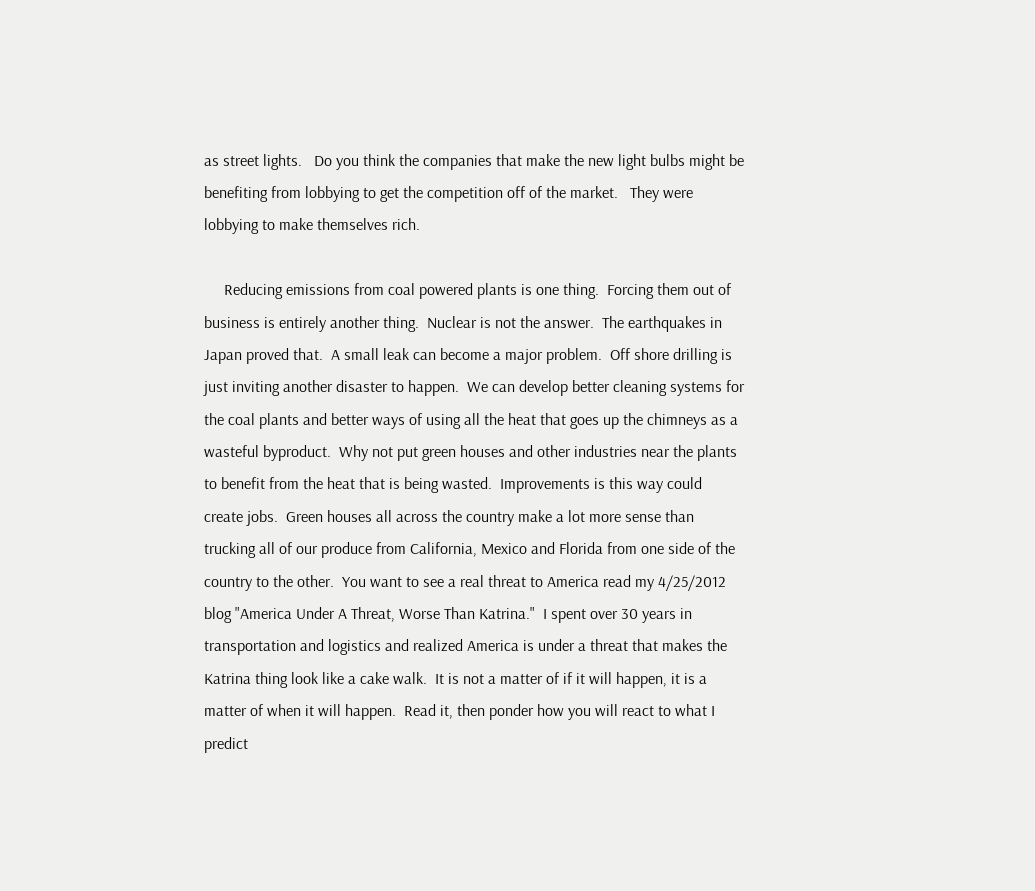as street lights.   Do you think the companies that make the new light bulbs might be benefiting from lobbying to get the competition off of the market.   They were lobbying to make themselves rich.

     Reducing emissions from coal powered plants is one thing.  Forcing them out of business is entirely another thing.  Nuclear is not the answer.  The earthquakes in Japan proved that.  A small leak can become a major problem.  Off shore drilling is just inviting another disaster to happen.  We can develop better cleaning systems for the coal plants and better ways of using all the heat that goes up the chimneys as a wasteful byproduct.  Why not put green houses and other industries near the plants to benefit from the heat that is being wasted.  Improvements is this way could create jobs.  Green houses all across the country make a lot more sense than trucking all of our produce from California, Mexico and Florida from one side of the country to the other.  You want to see a real threat to America read my 4/25/2012 blog "America Under A Threat, Worse Than Katrina."  I spent over 30 years in transportation and logistics and realized America is under a threat that makes the Katrina thing look like a cake walk.  It is not a matter of if it will happen, it is a matter of when it will happen.  Read it, then ponder how you will react to what I predict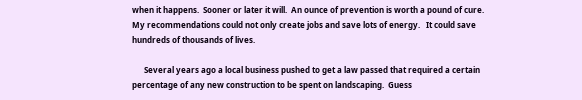when it happens.  Sooner or later it will.  An ounce of prevention is worth a pound of cure.  My recommendations could not only create jobs and save lots of energy.   It could save hundreds of thousands of lives.

      Several years ago a local business pushed to get a law passed that required a certain percentage of any new construction to be spent on landscaping.  Guess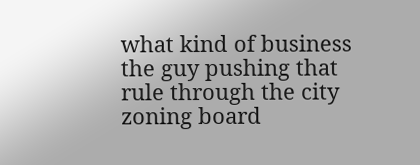what kind of business the guy pushing that rule through the city zoning board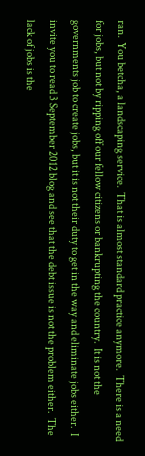ran.  You betcha, a landscaping service.  That is almost standard practice anymore.  There is a need for jobs, but not by ripping off our fellow citizens or bankrupting the country.  It is not the governments job to create jobs, but it is not their duty to get in the way and eliminate jobs either.  I invite you to read 3 September 2012 blog and see that the debt issue is not the problem either.  The lack of jobs is the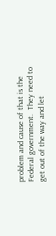problem and cause of that is the Federal government.  They need to get out of the way and let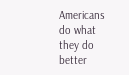Americans do what they do better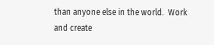than anyone else in the world.  Work and create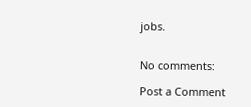jobs.


No comments:

Post a Comment